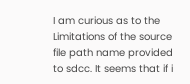I am curious as to the Limitations of the source file path name provided
to sdcc. It seems that if i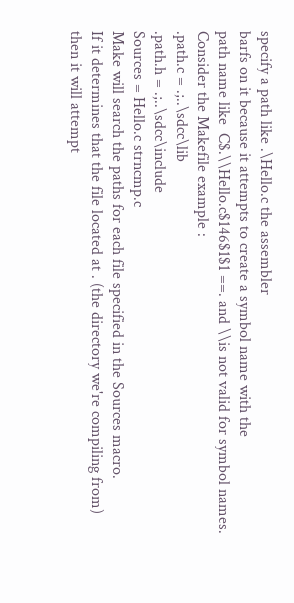specify a path like .\Hello.c the assembler
barfs on it because it attempts to create a symbol name with the
path name like  C$.\\Hello.c$146$1$1 ==. and \\is not valid for symbol names.
Consider the Makefile example :
.path.c = .;..\sdcc\lib
.path.h = .;..\sdcc\include
Sources = Hello.c strncmp.c
Make will search the paths for each file specified in the Sources macro.
If it determines that the file located at . (the directory we're compiling from)
then it will attempt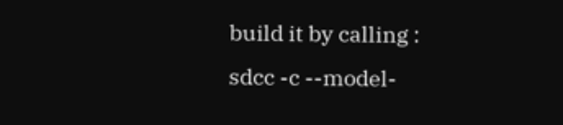build it by calling :
sdcc -c --model-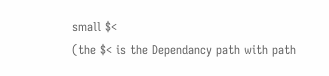small $<
(the $< is the Dependancy path with path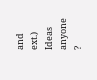and ext.)
Ideas anyone ?